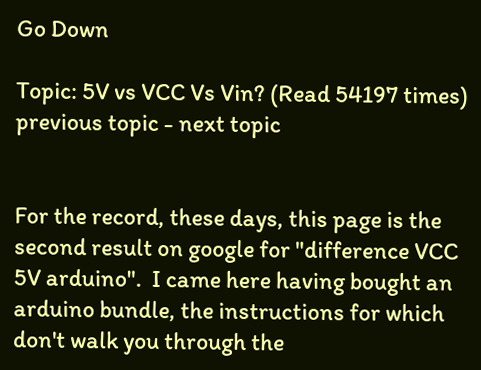Go Down

Topic: 5V vs VCC Vs Vin? (Read 54197 times) previous topic - next topic


For the record, these days, this page is the second result on google for "difference VCC 5V arduino".  I came here having bought an arduino bundle, the instructions for which don't walk you through the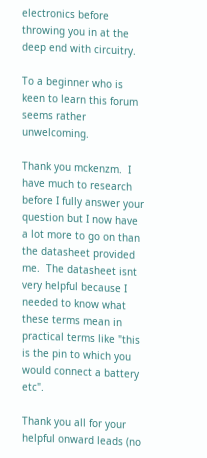electronics before throwing you in at the deep end with circuitry.

To a beginner who is keen to learn this forum seems rather unwelcoming.

Thank you mckenzm.  I have much to research before I fully answer your question but I now have a lot more to go on than the datasheet provided me.  The datasheet isnt very helpful because I needed to know what these terms mean in practical terms like "this is the pin to which you would connect a battery etc".

Thank you all for your helpful onward leads (no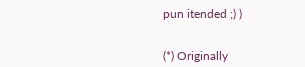pun itended ;) )


(*) Originally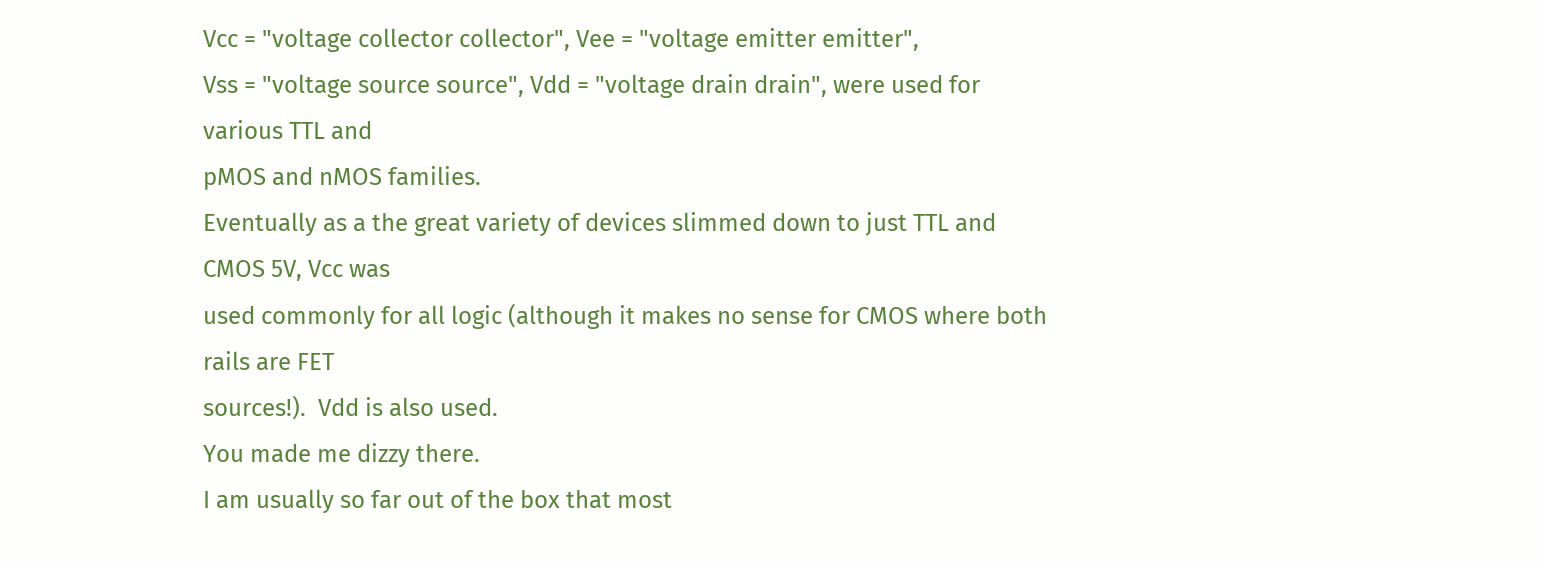Vcc = "voltage collector collector", Vee = "voltage emitter emitter",
Vss = "voltage source source", Vdd = "voltage drain drain", were used for various TTL and
pMOS and nMOS families.
Eventually as a the great variety of devices slimmed down to just TTL and CMOS 5V, Vcc was
used commonly for all logic (although it makes no sense for CMOS where both rails are FET
sources!).  Vdd is also used.
You made me dizzy there.
I am usually so far out of the box that most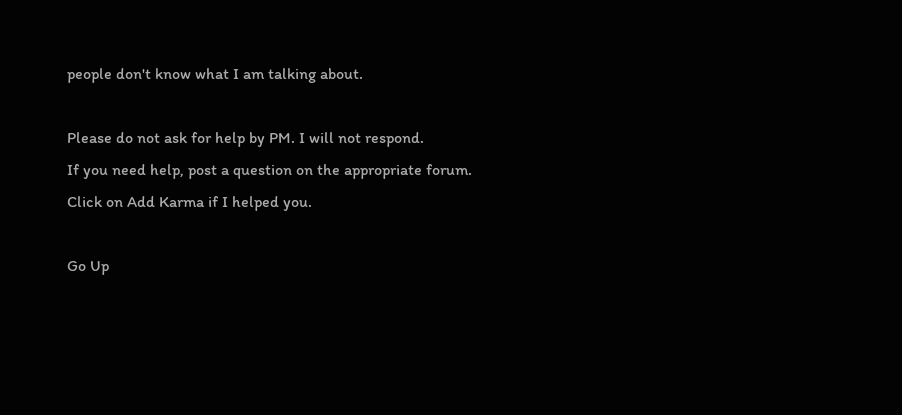people don't know what I am talking about.

Please do not ask for help by PM. I will not respond.
If you need help, post a question on the appropriate forum.
Click on Add Karma if I helped you.

Go Up